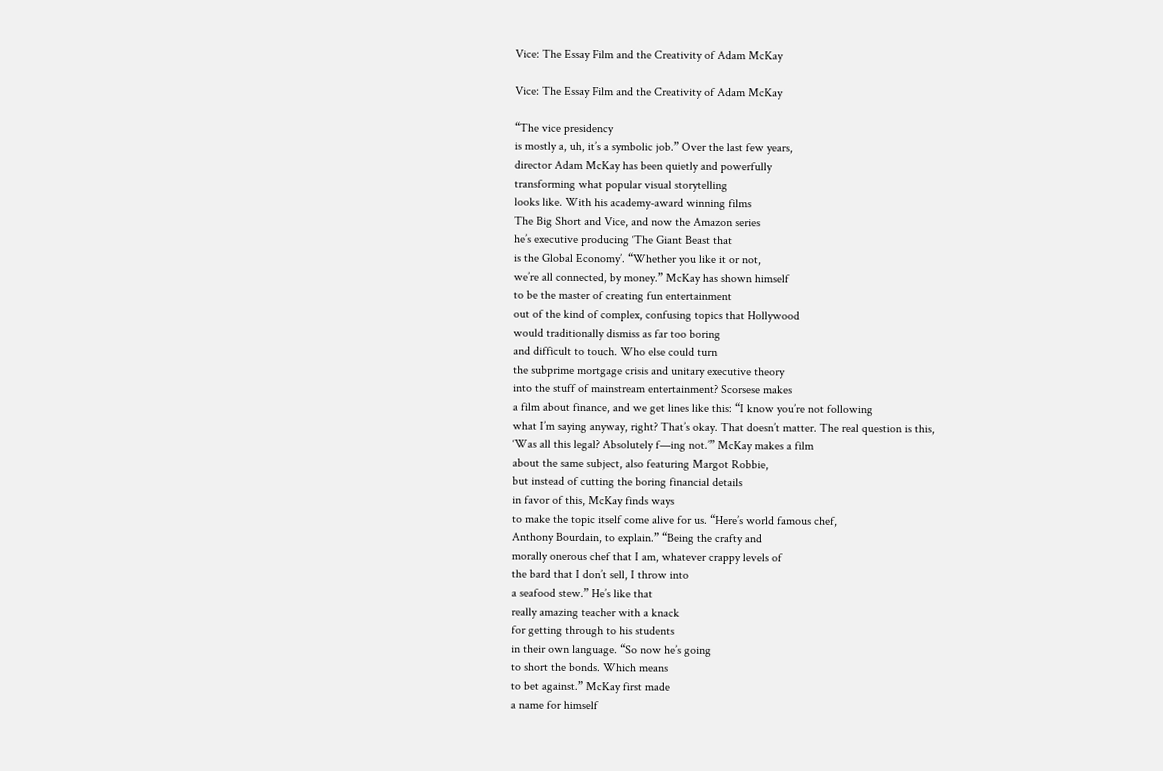Vice: The Essay Film and the Creativity of Adam McKay

Vice: The Essay Film and the Creativity of Adam McKay

“The vice presidency
is mostly a, uh, it’s a symbolic job.” Over the last few years,
director Adam McKay has been quietly and powerfully
transforming what popular visual storytelling
looks like. With his academy-award winning films
The Big Short and Vice, and now the Amazon series
he’s executive producing ‘The Giant Beast that
is the Global Economy’. “Whether you like it or not,
we’re all connected, by money.” McKay has shown himself
to be the master of creating fun entertainment
out of the kind of complex, confusing topics that Hollywood
would traditionally dismiss as far too boring
and difficult to touch. Who else could turn
the subprime mortgage crisis and unitary executive theory
into the stuff of mainstream entertainment? Scorsese makes
a film about finance, and we get lines like this: “I know you’re not following
what I’m saying anyway, right? That’s okay. That doesn’t matter. The real question is this,
‘Was all this legal? Absolutely f—ing not.’” McKay makes a film
about the same subject, also featuring Margot Robbie,
but instead of cutting the boring financial details
in favor of this, McKay finds ways
to make the topic itself come alive for us. “Here’s world famous chef,
Anthony Bourdain, to explain.” “Being the crafty and
morally onerous chef that I am, whatever crappy levels of
the bard that I don’t sell, I throw into
a seafood stew.” He’s like that
really amazing teacher with a knack
for getting through to his students
in their own language. “So now he’s going
to short the bonds. Which means
to bet against.” McKay first made
a name for himself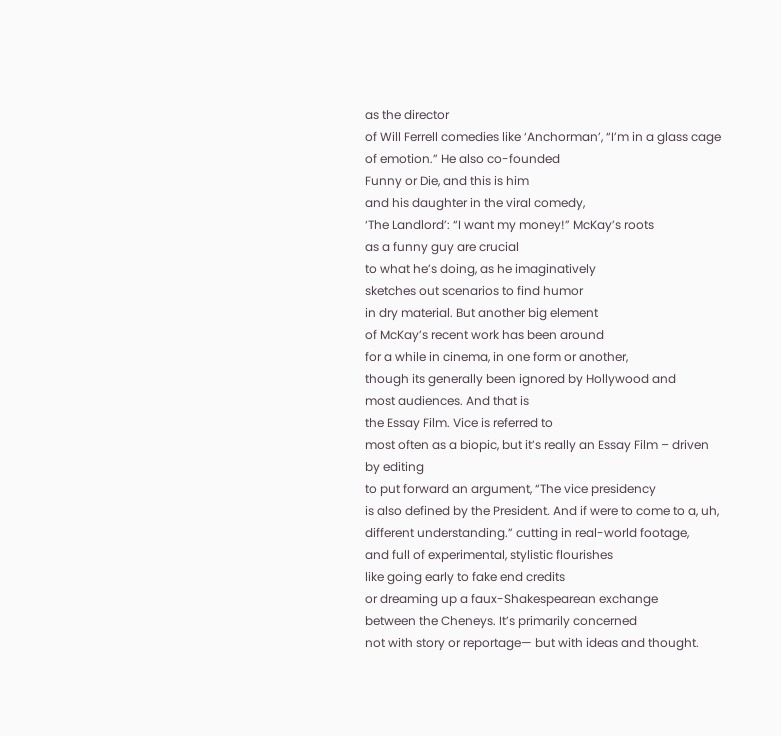as the director
of Will Ferrell comedies like ‘Anchorman’, “I’m in a glass cage
of emotion.” He also co-founded
Funny or Die, and this is him
and his daughter in the viral comedy,
‘The Landlord’: “I want my money!” McKay’s roots
as a funny guy are crucial
to what he’s doing, as he imaginatively
sketches out scenarios to find humor
in dry material. But another big element
of McKay’s recent work has been around
for a while in cinema, in one form or another,
though its generally been ignored by Hollywood and
most audiences. And that is
the Essay Film. Vice is referred to
most often as a biopic, but it’s really an Essay Film – driven by editing
to put forward an argument, “The vice presidency
is also defined by the President. And if were to come to a, uh,
different understanding.” cutting in real-world footage,
and full of experimental, stylistic flourishes
like going early to fake end credits
or dreaming up a faux-Shakespearean exchange
between the Cheneys. It’s primarily concerned
not with story or reportage— but with ideas and thought.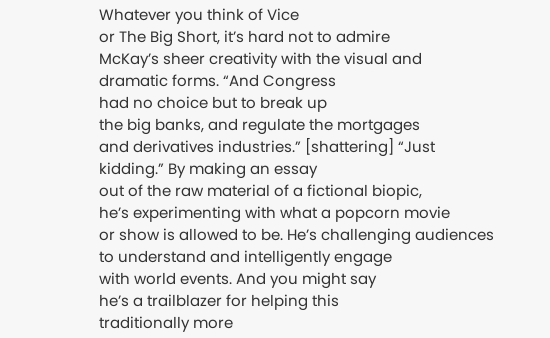Whatever you think of Vice
or The Big Short, it’s hard not to admire
McKay’s sheer creativity with the visual and
dramatic forms. “And Congress
had no choice but to break up
the big banks, and regulate the mortgages
and derivatives industries.” [shattering] “Just kidding.” By making an essay
out of the raw material of a fictional biopic,
he’s experimenting with what a popcorn movie
or show is allowed to be. He’s challenging audiences
to understand and intelligently engage
with world events. And you might say
he’s a trailblazer for helping this
traditionally more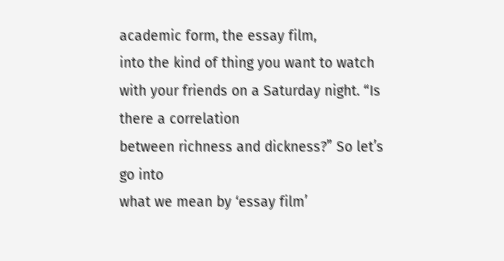academic form, the essay film,
into the kind of thing you want to watch
with your friends on a Saturday night. “Is there a correlation
between richness and dickness?” So let’s go into
what we mean by ‘essay film’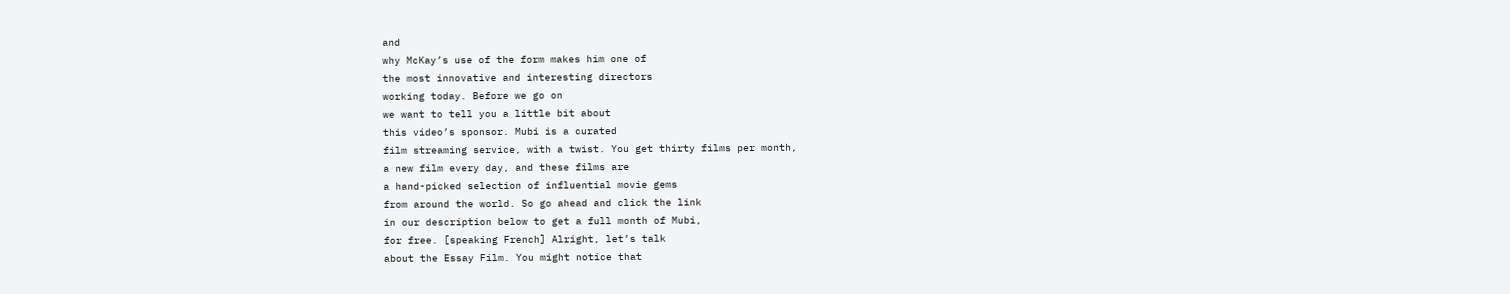and
why McKay’s use of the form makes him one of
the most innovative and interesting directors
working today. Before we go on
we want to tell you a little bit about
this video’s sponsor. Mubi is a curated
film streaming service, with a twist. You get thirty films per month,
a new film every day, and these films are
a hand-picked selection of influential movie gems
from around the world. So go ahead and click the link
in our description below to get a full month of Mubi,
for free. [speaking French] Alright, let’s talk
about the Essay Film. You might notice that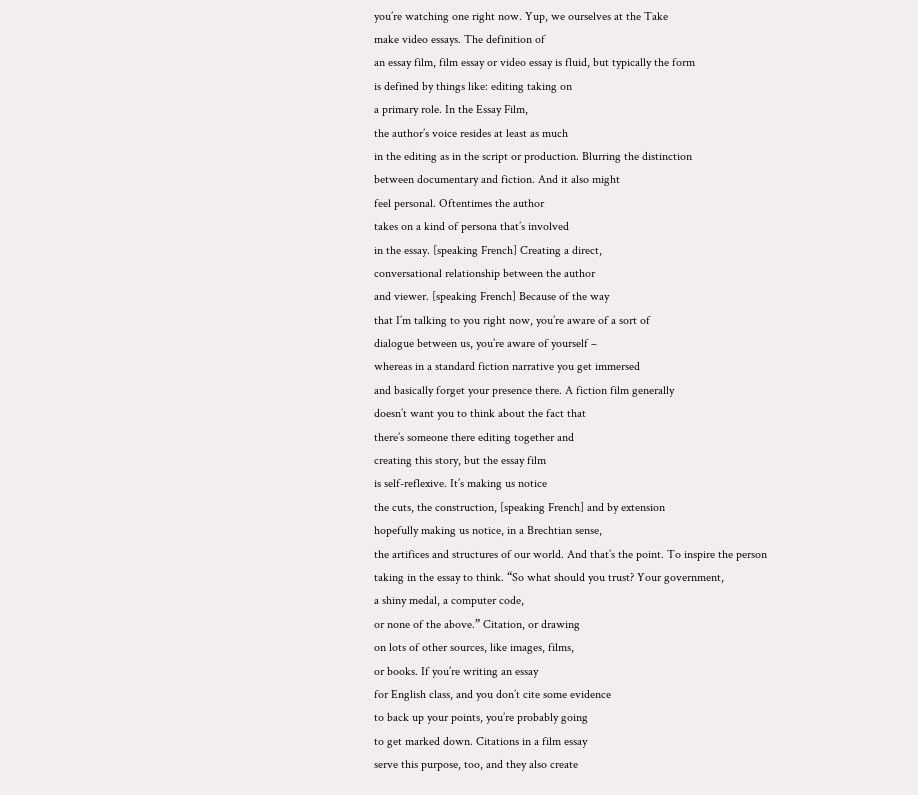you’re watching one right now. Yup, we ourselves at the Take
make video essays. The definition of
an essay film, film essay or video essay is fluid, but typically the form
is defined by things like: editing taking on
a primary role. In the Essay Film,
the author’s voice resides at least as much
in the editing as in the script or production. Blurring the distinction
between documentary and fiction. And it also might
feel personal. Oftentimes the author
takes on a kind of persona that’s involved
in the essay. [speaking French] Creating a direct,
conversational relationship between the author
and viewer. [speaking French] Because of the way
that I’m talking to you right now, you’re aware of a sort of
dialogue between us, you’re aware of yourself –
whereas in a standard fiction narrative you get immersed
and basically forget your presence there. A fiction film generally
doesn’t want you to think about the fact that
there’s someone there editing together and
creating this story, but the essay film
is self-reflexive. It’s making us notice
the cuts, the construction, [speaking French] and by extension
hopefully making us notice, in a Brechtian sense,
the artifices and structures of our world. And that’s the point. To inspire the person
taking in the essay to think. “So what should you trust? Your government,
a shiny medal, a computer code,
or none of the above.” Citation, or drawing
on lots of other sources, like images, films,
or books. If you’re writing an essay
for English class, and you don’t cite some evidence
to back up your points, you’re probably going
to get marked down. Citations in a film essay
serve this purpose, too, and they also create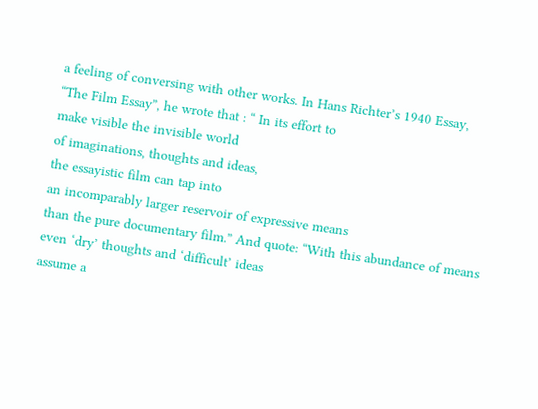a feeling of conversing with other works. In Hans Richter’s 1940 Essay,
“The Film Essay”, he wrote that : “ In its effort to
make visible the invisible world
of imaginations, thoughts and ideas,
the essayistic film can tap into
an incomparably larger reservoir of expressive means
than the pure documentary film.” And quote: “With this abundance of means
even ‘dry’ thoughts and ‘difficult’ ideas
assume a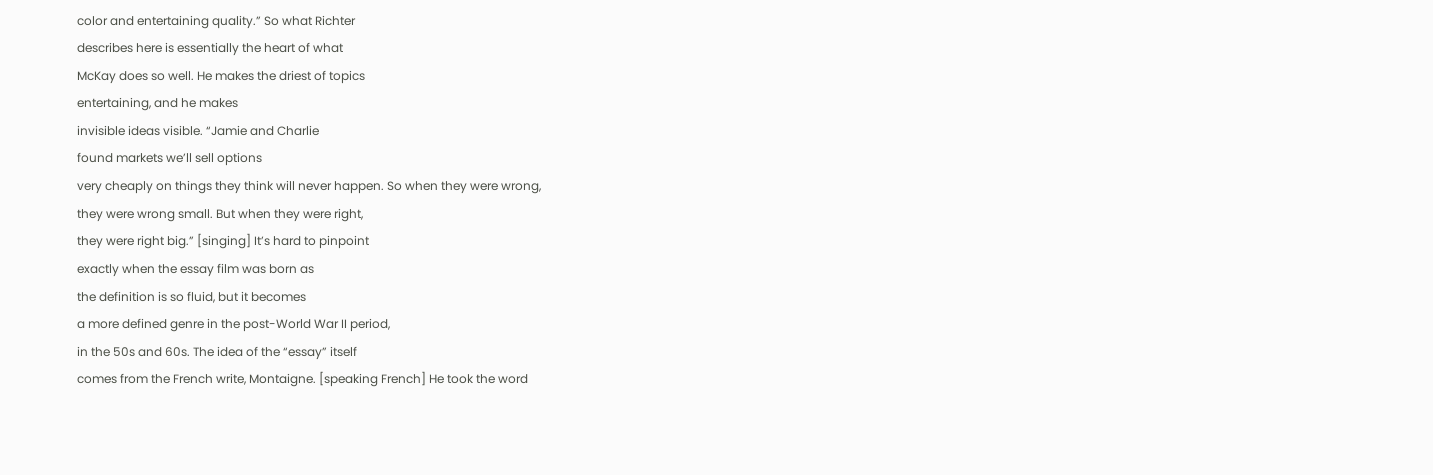color and entertaining quality.” So what Richter
describes here is essentially the heart of what
McKay does so well. He makes the driest of topics
entertaining, and he makes
invisible ideas visible. “Jamie and Charlie
found markets we’ll sell options
very cheaply on things they think will never happen. So when they were wrong,
they were wrong small. But when they were right,
they were right big.” [singing] It’s hard to pinpoint
exactly when the essay film was born as
the definition is so fluid, but it becomes
a more defined genre in the post-World War II period,
in the 50s and 60s. The idea of the “essay” itself
comes from the French write, Montaigne. [speaking French] He took the word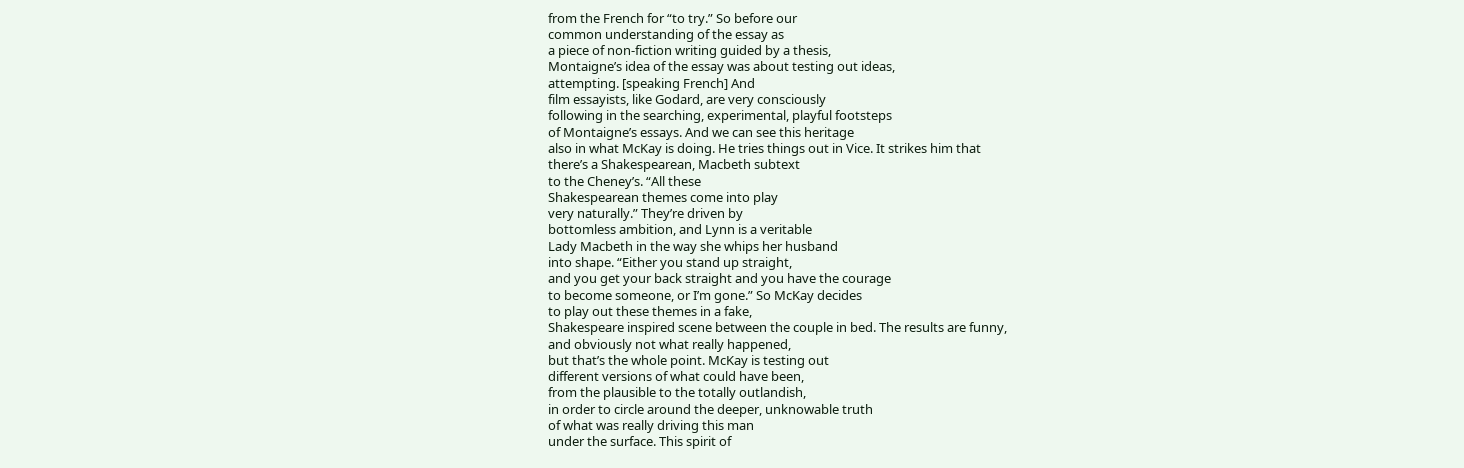from the French for “to try.” So before our
common understanding of the essay as
a piece of non-fiction writing guided by a thesis,
Montaigne’s idea of the essay was about testing out ideas,
attempting. [speaking French] And
film essayists, like Godard, are very consciously
following in the searching, experimental, playful footsteps
of Montaigne’s essays. And we can see this heritage
also in what McKay is doing. He tries things out in Vice. It strikes him that
there’s a Shakespearean, Macbeth subtext
to the Cheney’s. “All these
Shakespearean themes come into play
very naturally.” They’re driven by
bottomless ambition, and Lynn is a veritable
Lady Macbeth in the way she whips her husband
into shape. “Either you stand up straight,
and you get your back straight and you have the courage
to become someone, or I’m gone.” So McKay decides
to play out these themes in a fake,
Shakespeare inspired scene between the couple in bed. The results are funny,
and obviously not what really happened,
but that’s the whole point. McKay is testing out
different versions of what could have been,
from the plausible to the totally outlandish,
in order to circle around the deeper, unknowable truth
of what was really driving this man
under the surface. This spirit of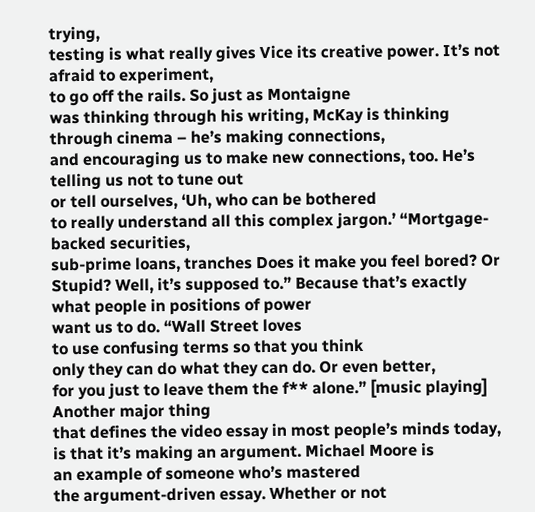trying,
testing is what really gives Vice its creative power. It’s not afraid to experiment,
to go off the rails. So just as Montaigne
was thinking through his writing, McKay is thinking
through cinema – he’s making connections,
and encouraging us to make new connections, too. He’s telling us not to tune out
or tell ourselves, ‘Uh, who can be bothered
to really understand all this complex jargon.’ “Mortgage-backed securities,
sub-prime loans, tranches Does it make you feel bored? Or Stupid? Well, it’s supposed to.” Because that’s exactly
what people in positions of power
want us to do. “Wall Street loves
to use confusing terms so that you think
only they can do what they can do. Or even better,
for you just to leave them the f** alone.” [music playing] Another major thing
that defines the video essay in most people’s minds today,
is that it’s making an argument. Michael Moore is
an example of someone who’s mastered
the argument-driven essay. Whether or not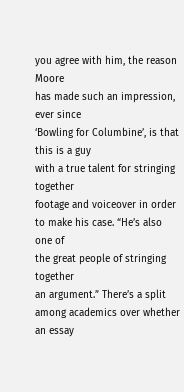you agree with him, the reason Moore
has made such an impression, ever since
‘Bowling for Columbine’, is that this is a guy
with a true talent for stringing together
footage and voiceover in order to make his case. “He’s also one of
the great people of stringing together
an argument.” There’s a split
among academics over whether an essay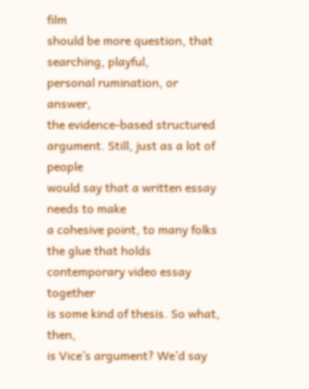film
should be more question, that searching, playful,
personal rumination, or answer,
the evidence-based structured argument. Still, just as a lot of people
would say that a written essay needs to make
a cohesive point, to many folks
the glue that holds contemporary video essay together
is some kind of thesis. So what, then,
is Vice’s argument? We’d say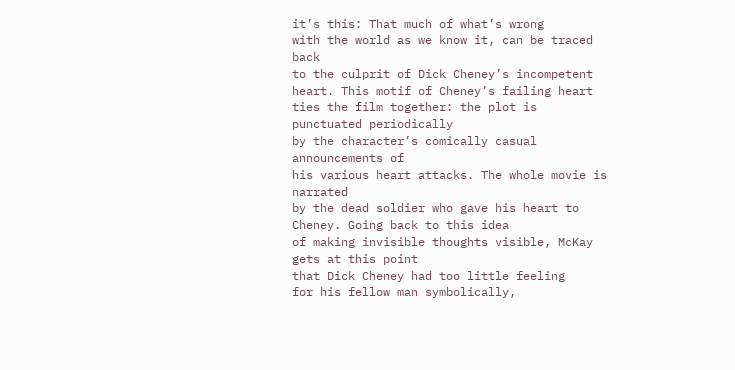it’s this: That much of what’s wrong
with the world as we know it, can be traced back
to the culprit of Dick Cheney’s incompetent heart. This motif of Cheney’s failing heart
ties the film together: the plot is punctuated periodically
by the character’s comically casual announcements of
his various heart attacks. The whole movie is narrated
by the dead soldier who gave his heart to Cheney. Going back to this idea
of making invisible thoughts visible, McKay gets at this point
that Dick Cheney had too little feeling
for his fellow man symbolically,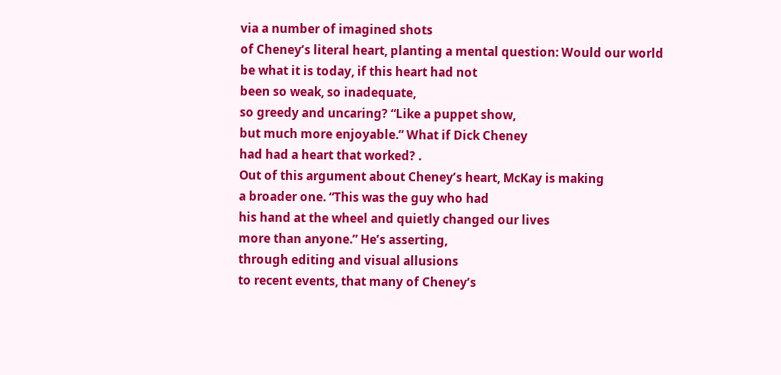via a number of imagined shots
of Cheney’s literal heart, planting a mental question: Would our world
be what it is today, if this heart had not
been so weak, so inadequate,
so greedy and uncaring? “Like a puppet show,
but much more enjoyable.” What if Dick Cheney
had had a heart that worked? .
Out of this argument about Cheney’s heart, McKay is making
a broader one. “This was the guy who had
his hand at the wheel and quietly changed our lives
more than anyone.” He’s asserting,
through editing and visual allusions
to recent events, that many of Cheney’s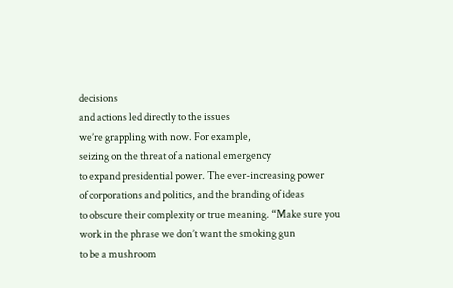decisions
and actions led directly to the issues
we’re grappling with now. For example,
seizing on the threat of a national emergency
to expand presidential power. The ever-increasing power
of corporations and politics, and the branding of ideas
to obscure their complexity or true meaning. “Make sure you
work in the phrase we don’t want the smoking gun
to be a mushroom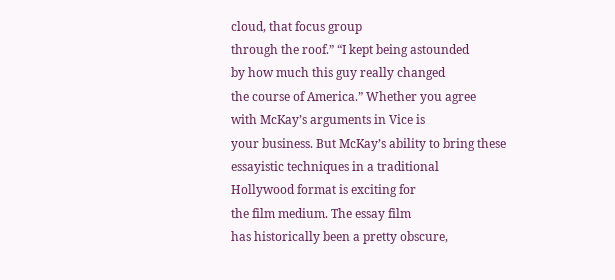cloud, that focus group
through the roof.” “I kept being astounded
by how much this guy really changed
the course of America.” Whether you agree
with McKay’s arguments in Vice is
your business. But McKay’s ability to bring these
essayistic techniques in a traditional
Hollywood format is exciting for
the film medium. The essay film
has historically been a pretty obscure,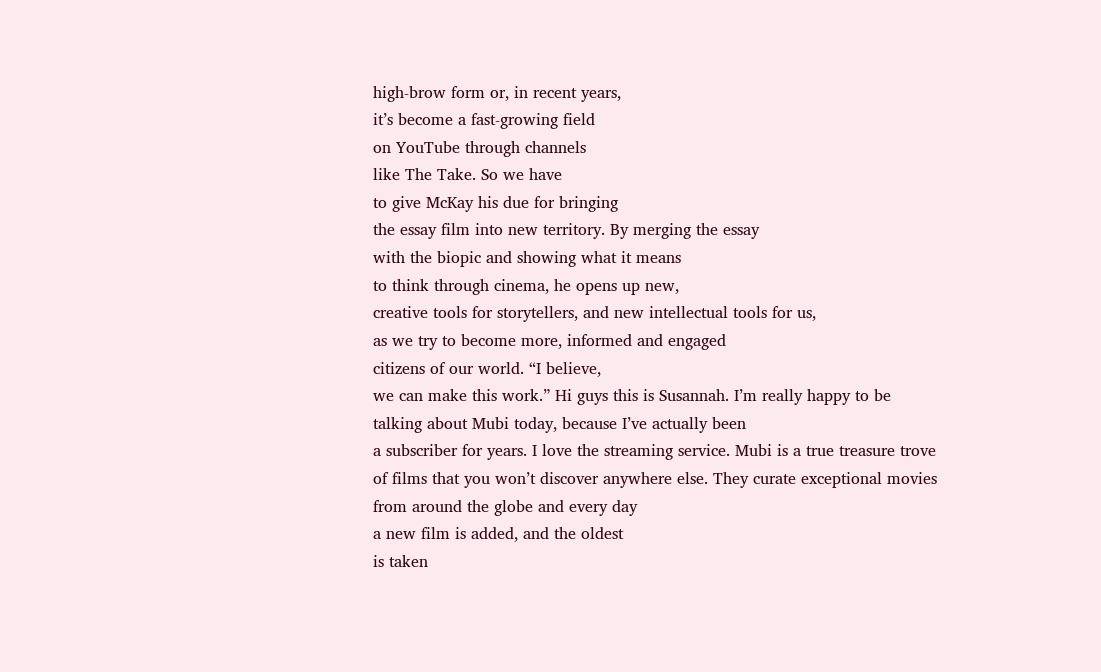high-brow form or, in recent years,
it’s become a fast-growing field
on YouTube through channels
like The Take. So we have
to give McKay his due for bringing
the essay film into new territory. By merging the essay
with the biopic and showing what it means
to think through cinema, he opens up new,
creative tools for storytellers, and new intellectual tools for us,
as we try to become more, informed and engaged
citizens of our world. “I believe,
we can make this work.” Hi guys this is Susannah. I’m really happy to be
talking about Mubi today, because I’ve actually been
a subscriber for years. I love the streaming service. Mubi is a true treasure trove
of films that you won’t discover anywhere else. They curate exceptional movies
from around the globe and every day
a new film is added, and the oldest
is taken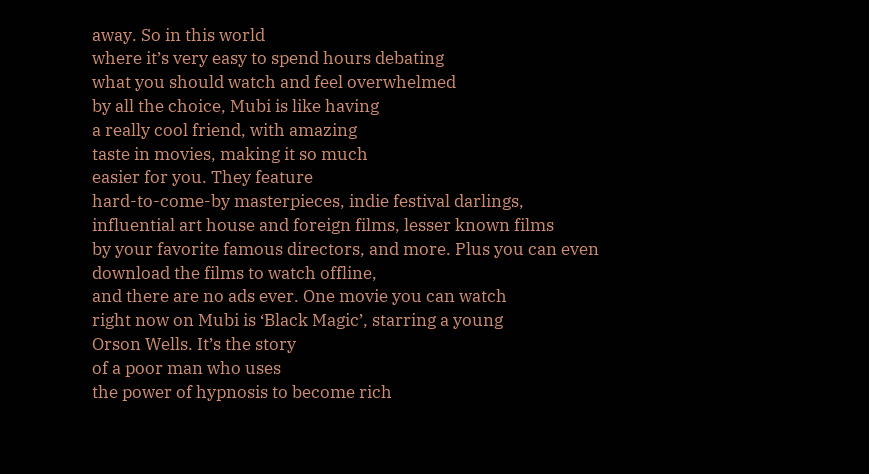away. So in this world
where it’s very easy to spend hours debating
what you should watch and feel overwhelmed
by all the choice, Mubi is like having
a really cool friend, with amazing
taste in movies, making it so much
easier for you. They feature
hard-to-come-by masterpieces, indie festival darlings,
influential art house and foreign films, lesser known films
by your favorite famous directors, and more. Plus you can even
download the films to watch offline,
and there are no ads ever. One movie you can watch
right now on Mubi is ‘Black Magic’, starring a young
Orson Wells. It’s the story
of a poor man who uses
the power of hypnosis to become rich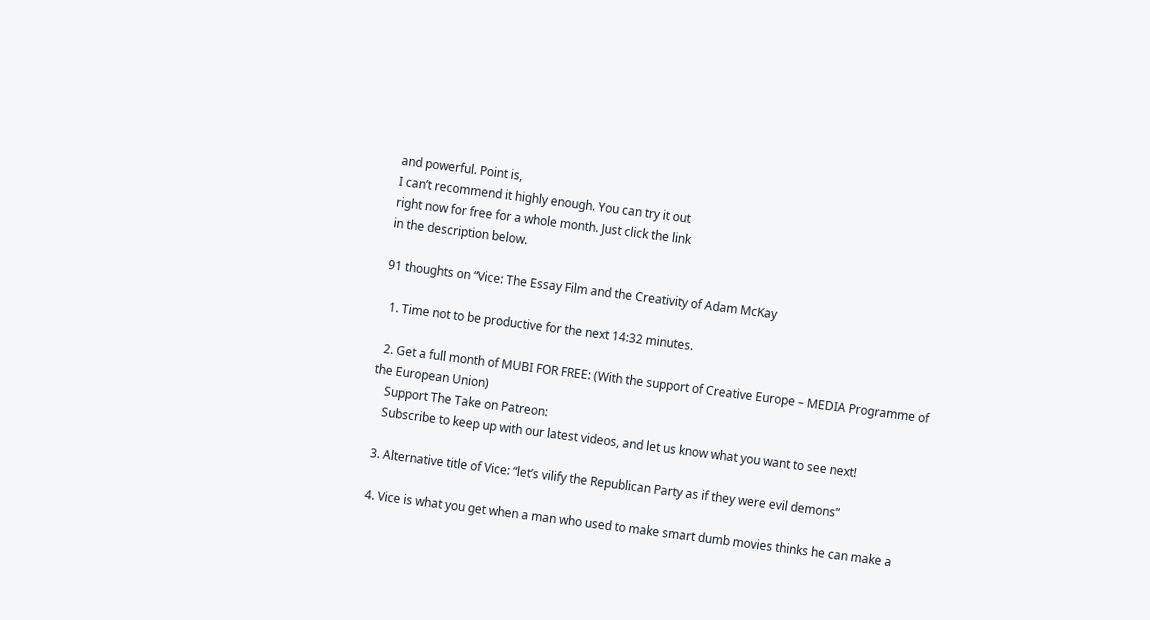and powerful. Point is,
I can’t recommend it highly enough. You can try it out
right now for free for a whole month. Just click the link
in the description below.

91 thoughts on “Vice: The Essay Film and the Creativity of Adam McKay

  1. Time not to be productive for the next 14:32 minutes.

  2. Get a full month of MUBI FOR FREE: (With the support of Creative Europe – MEDIA Programme of the European Union)
    Support The Take on Patreon:
    Subscribe to keep up with our latest videos, and let us know what you want to see next!

  3. Alternative title of Vice: “let’s vilify the Republican Party as if they were evil demons”

  4. Vice is what you get when a man who used to make smart dumb movies thinks he can make a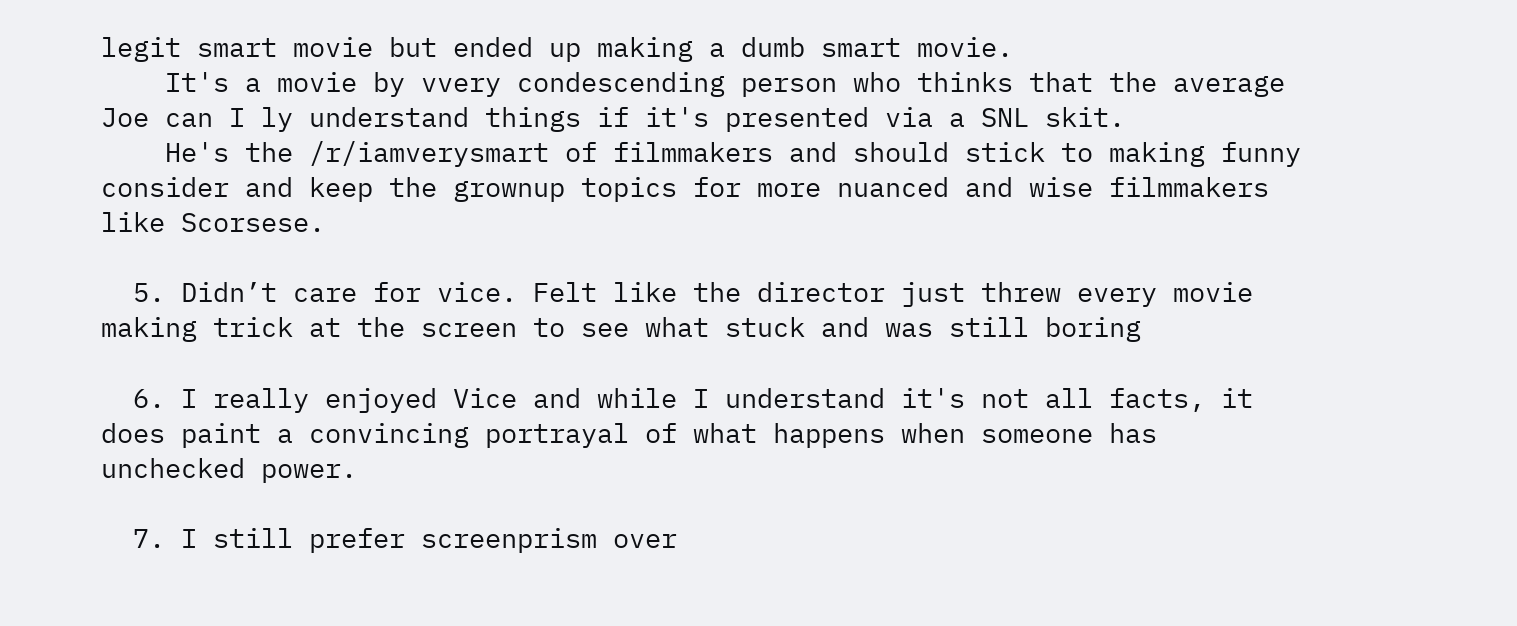legit smart movie but ended up making a dumb smart movie.
    It's a movie by vvery condescending person who thinks that the average Joe can I ly understand things if it's presented via a SNL skit.
    He's the /r/iamverysmart of filmmakers and should stick to making funny consider and keep the grownup topics for more nuanced and wise filmmakers like Scorsese.

  5. Didn’t care for vice. Felt like the director just threw every movie making trick at the screen to see what stuck and was still boring

  6. I really enjoyed Vice and while I understand it's not all facts, it does paint a convincing portrayal of what happens when someone has unchecked power.

  7. I still prefer screenprism over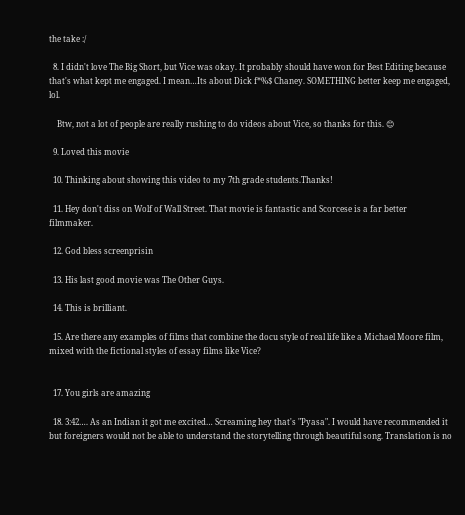the take :/

  8. I didn't love The Big Short, but Vice was okay. It probably should have won for Best Editing because that's what kept me engaged. I mean…Its about Dick f*%$ Chaney. SOMETHING better keep me engaged, lol.

    Btw, not a lot of people are really rushing to do videos about Vice, so thanks for this. 😊

  9. Loved this movie

  10. Thinking about showing this video to my 7th grade students.Thanks!

  11. Hey don't diss on Wolf of Wall Street. That movie is fantastic and Scorcese is a far better filmmaker.

  12. God bless screenprisin

  13. His last good movie was The Other Guys.

  14. This is brilliant.

  15. Are there any examples of films that combine the docu style of real life like a Michael Moore film, mixed with the fictional styles of essay films like Vice?


  17. You girls are amazing

  18. 3:42…. As an Indian it got me excited… Screaming hey that's "Pyasa". I would have recommended it but foreigners would not be able to understand the storytelling through beautiful song. Translation is no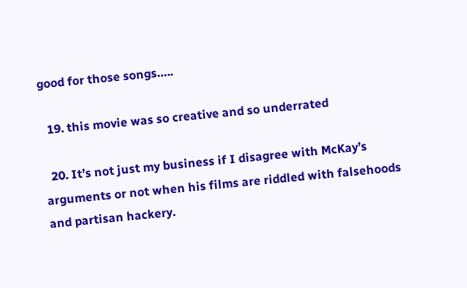good for those songs…..

  19. this movie was so creative and so underrated

  20. It’s not just my business if I disagree with McKay’s arguments or not when his films are riddled with falsehoods and partisan hackery.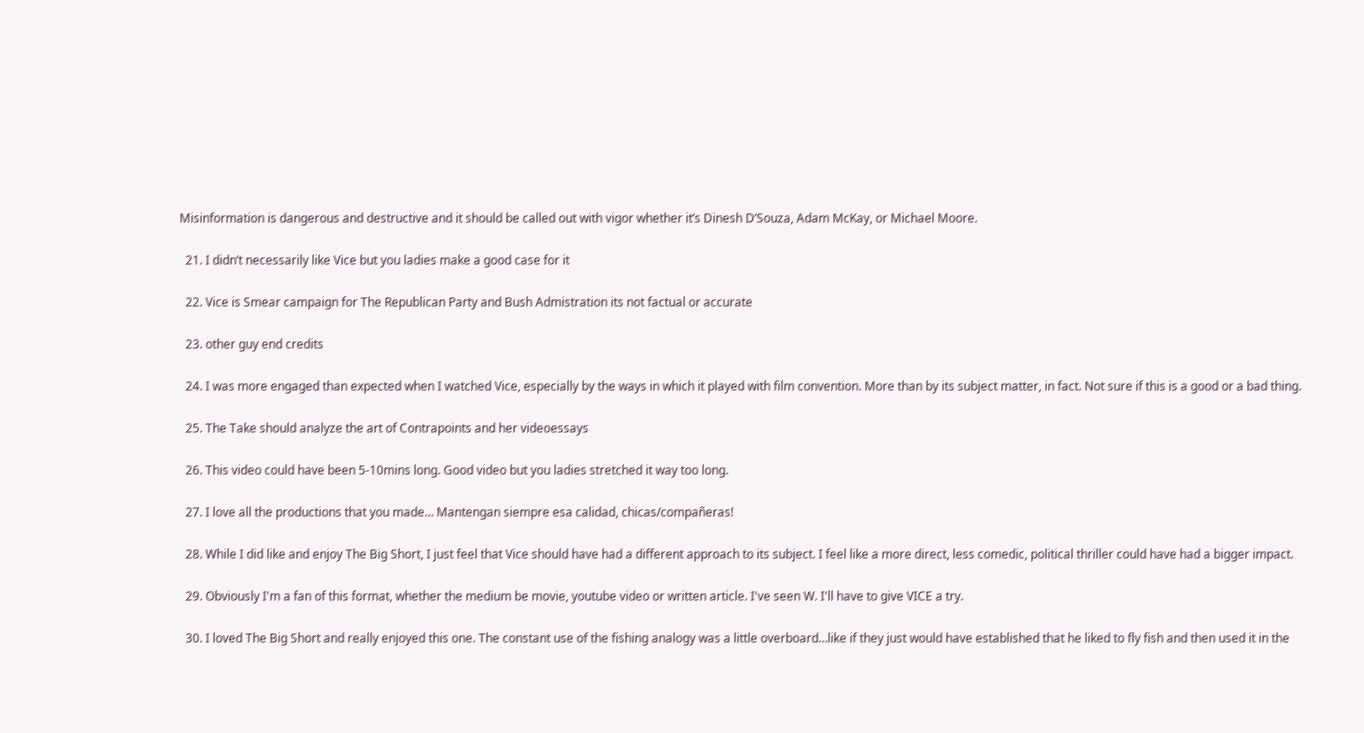Misinformation is dangerous and destructive and it should be called out with vigor whether it’s Dinesh D’Souza, Adam McKay, or Michael Moore.

  21. I didn’t necessarily like Vice but you ladies make a good case for it

  22. Vice is Smear campaign for The Republican Party and Bush Admistration its not factual or accurate

  23. other guy end credits

  24. I was more engaged than expected when I watched Vice, especially by the ways in which it played with film convention. More than by its subject matter, in fact. Not sure if this is a good or a bad thing.

  25. The Take should analyze the art of Contrapoints and her videoessays

  26. This video could have been 5-10mins long. Good video but you ladies stretched it way too long.

  27. I love all the productions that you made… Mantengan siempre esa calidad, chicas/compañeras!

  28. While I did like and enjoy The Big Short, I just feel that Vice should have had a different approach to its subject. I feel like a more direct, less comedic, political thriller could have had a bigger impact.

  29. Obviously I'm a fan of this format, whether the medium be movie, youtube video or written article. I've seen W. I'll have to give VICE a try.

  30. I loved The Big Short and really enjoyed this one. The constant use of the fishing analogy was a little overboard…like if they just would have established that he liked to fly fish and then used it in the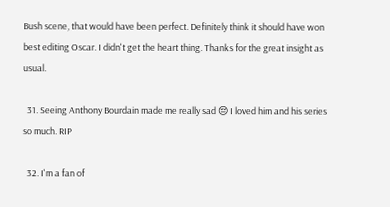Bush scene, that would have been perfect. Definitely think it should have won best editing Oscar. I didn't get the heart thing. Thanks for the great insight as usual.

  31. Seeing Anthony Bourdain made me really sad 😔 I loved him and his series so much. RIP

  32. I'm a fan of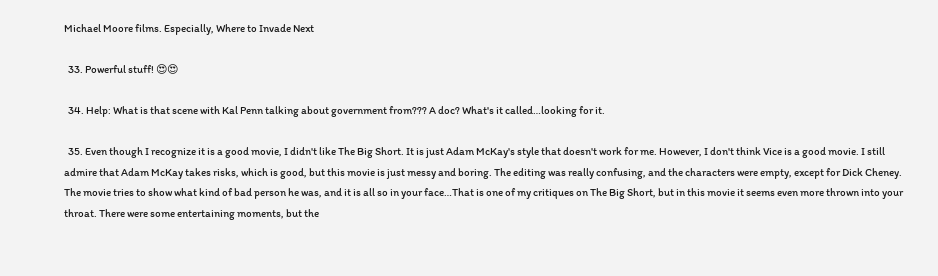Michael Moore films. Especially, Where to Invade Next

  33. Powerful stuff! 😍😍

  34. Help: What is that scene with Kal Penn talking about government from??? A doc? What's it called…looking for it.

  35. Even though I recognize it is a good movie, I didn't like The Big Short. It is just Adam McKay's style that doesn't work for me. However, I don't think Vice is a good movie. I still admire that Adam McKay takes risks, which is good, but this movie is just messy and boring. The editing was really confusing, and the characters were empty, except for Dick Cheney. The movie tries to show what kind of bad person he was, and it is all so in your face…That is one of my critiques on The Big Short, but in this movie it seems even more thrown into your throat. There were some entertaining moments, but the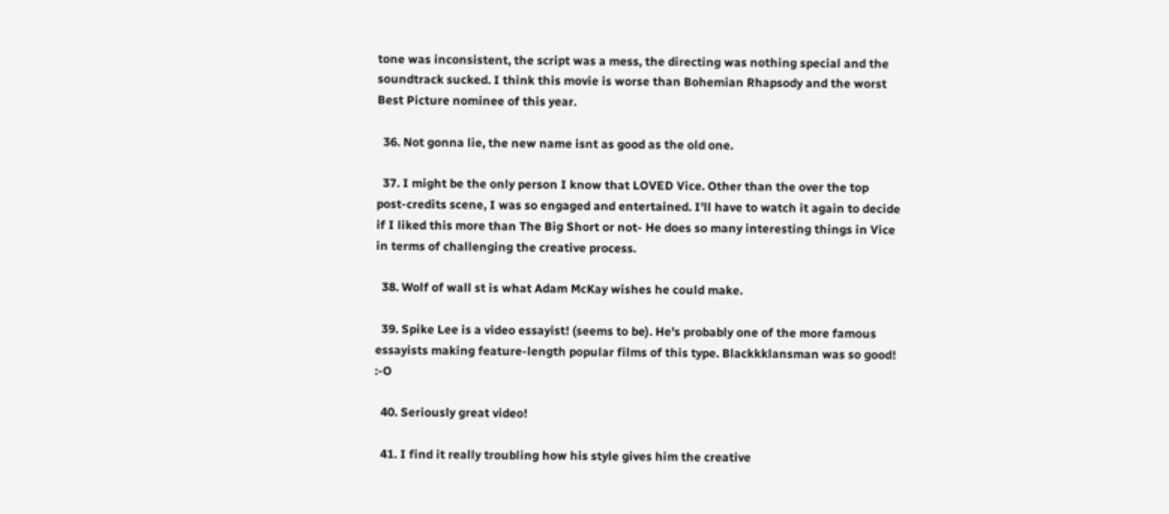tone was inconsistent, the script was a mess, the directing was nothing special and the soundtrack sucked. I think this movie is worse than Bohemian Rhapsody and the worst Best Picture nominee of this year.

  36. Not gonna lie, the new name isnt as good as the old one.

  37. I might be the only person I know that LOVED Vice. Other than the over the top post-credits scene, I was so engaged and entertained. I’ll have to watch it again to decide if I liked this more than The Big Short or not- He does so many interesting things in Vice in terms of challenging the creative process.

  38. Wolf of wall st is what Adam McKay wishes he could make.

  39. Spike Lee is a video essayist! (seems to be). He's probably one of the more famous essayists making feature-length popular films of this type. Blackkklansman was so good! :-O

  40. Seriously great video!

  41. I find it really troubling how his style gives him the creative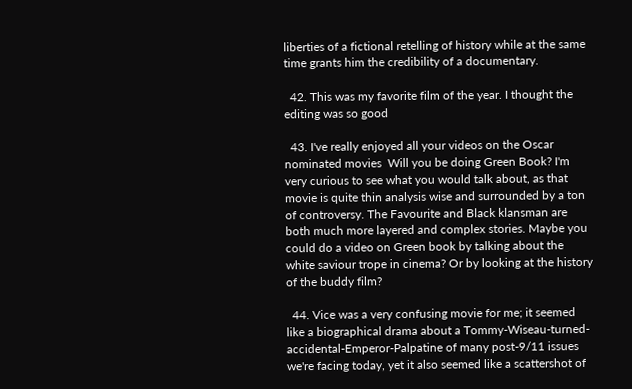liberties of a fictional retelling of history while at the same time grants him the credibility of a documentary.

  42. This was my favorite film of the year. I thought the editing was so good

  43. I've really enjoyed all your videos on the Oscar nominated movies  Will you be doing Green Book? I'm very curious to see what you would talk about, as that movie is quite thin analysis wise and surrounded by a ton of controversy. The Favourite and Black klansman are both much more layered and complex stories. Maybe you could do a video on Green book by talking about the white saviour trope in cinema? Or by looking at the history of the buddy film?

  44. Vice was a very confusing movie for me; it seemed like a biographical drama about a Tommy-Wiseau-turned-accidental-Emperor-Palpatine of many post-9/11 issues we're facing today, yet it also seemed like a scattershot of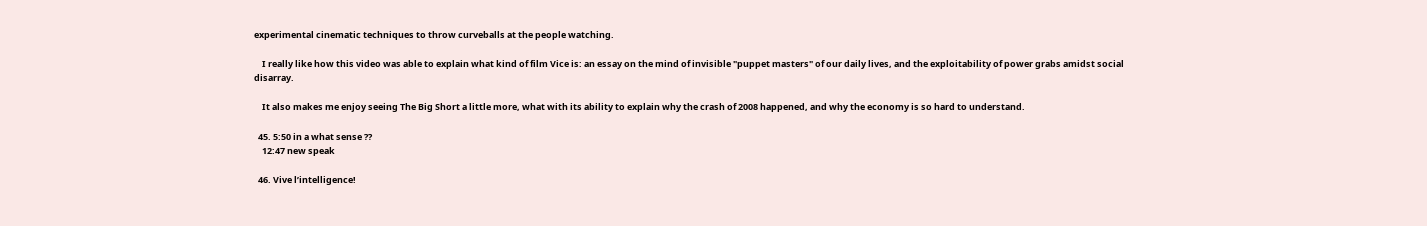experimental cinematic techniques to throw curveballs at the people watching.

    I really like how this video was able to explain what kind of film Vice is: an essay on the mind of invisible "puppet masters" of our daily lives, and the exploitability of power grabs amidst social disarray.

    It also makes me enjoy seeing The Big Short a little more, what with its ability to explain why the crash of 2008 happened, and why the economy is so hard to understand.

  45. 5:50 in a what sense ??
    12:47 new speak

  46. Vive l’intelligence!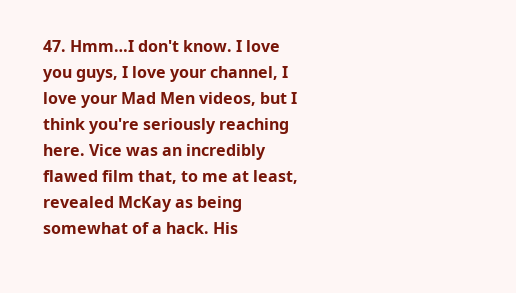47. Hmm…I don't know. I love you guys, I love your channel, I love your Mad Men videos, but I think you're seriously reaching here. Vice was an incredibly flawed film that, to me at least, revealed McKay as being somewhat of a hack. His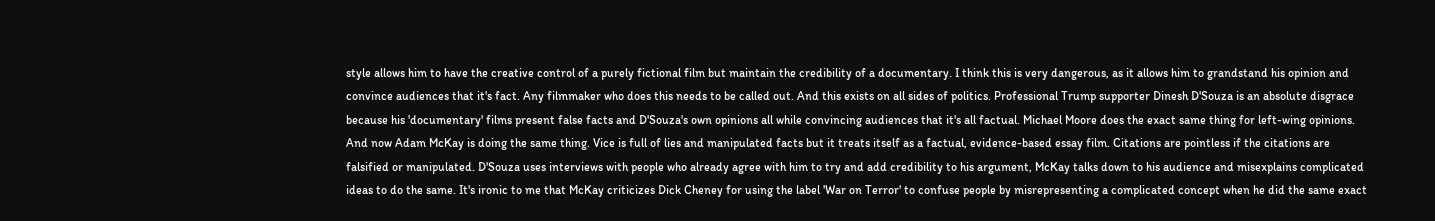style allows him to have the creative control of a purely fictional film but maintain the credibility of a documentary. I think this is very dangerous, as it allows him to grandstand his opinion and convince audiences that it's fact. Any filmmaker who does this needs to be called out. And this exists on all sides of politics. Professional Trump supporter Dinesh D'Souza is an absolute disgrace because his 'documentary' films present false facts and D'Souza's own opinions all while convincing audiences that it's all factual. Michael Moore does the exact same thing for left-wing opinions. And now Adam McKay is doing the same thing. Vice is full of lies and manipulated facts but it treats itself as a factual, evidence-based essay film. Citations are pointless if the citations are falsified or manipulated. D'Souza uses interviews with people who already agree with him to try and add credibility to his argument, McKay talks down to his audience and misexplains complicated ideas to do the same. It's ironic to me that McKay criticizes Dick Cheney for using the label 'War on Terror' to confuse people by misrepresenting a complicated concept when he did the same exact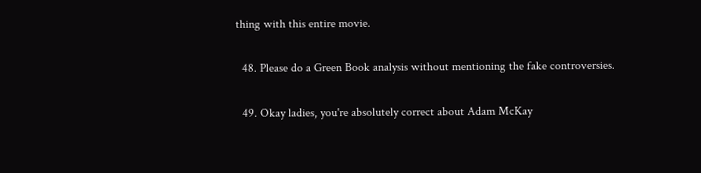thing with this entire movie.

  48. Please do a Green Book analysis without mentioning the fake controversies.

  49. Okay ladies, you're absolutely correct about Adam McKay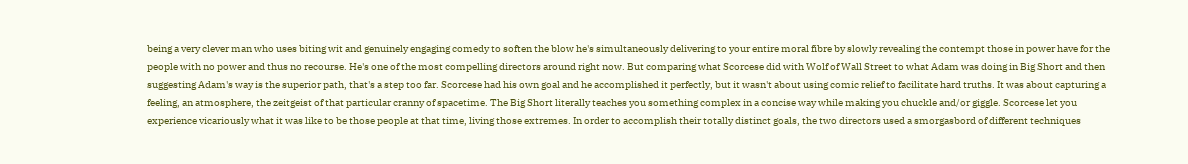being a very clever man who uses biting wit and genuinely engaging comedy to soften the blow he's simultaneously delivering to your entire moral fibre by slowly revealing the contempt those in power have for the people with no power and thus no recourse. He's one of the most compelling directors around right now. But comparing what Scorcese did with Wolf of Wall Street to what Adam was doing in Big Short and then suggesting Adam's way is the superior path, that's a step too far. Scorcese had his own goal and he accomplished it perfectly, but it wasn't about using comic relief to facilitate hard truths. It was about capturing a feeling, an atmosphere, the zeitgeist of that particular cranny of spacetime. The Big Short literally teaches you something complex in a concise way while making you chuckle and/or giggle. Scorcese let you experience vicariously what it was like to be those people at that time, living those extremes. In order to accomplish their totally distinct goals, the two directors used a smorgasbord of different techniques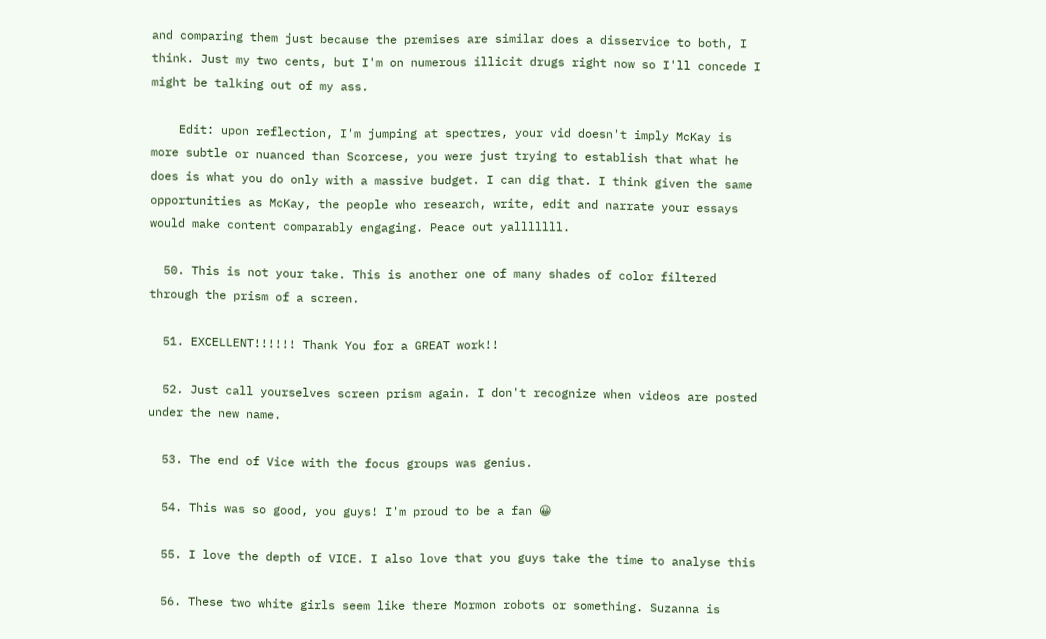and comparing them just because the premises are similar does a disservice to both, I think. Just my two cents, but I'm on numerous illicit drugs right now so I'll concede I might be talking out of my ass.

    Edit: upon reflection, I'm jumping at spectres, your vid doesn't imply McKay is more subtle or nuanced than Scorcese, you were just trying to establish that what he does is what you do only with a massive budget. I can dig that. I think given the same opportunities as McKay, the people who research, write, edit and narrate your essays would make content comparably engaging. Peace out yalllllll.

  50. This is not your take. This is another one of many shades of color filtered through the prism of a screen.

  51. EXCELLENT!!!!!! Thank You for a GREAT work!!

  52. Just call yourselves screen prism again. I don't recognize when videos are posted under the new name.

  53. The end of Vice with the focus groups was genius.

  54. This was so good, you guys! I'm proud to be a fan 😀

  55. I love the depth of VICE. I also love that you guys take the time to analyse this

  56. These two white girls seem like there Mormon robots or something. Suzanna is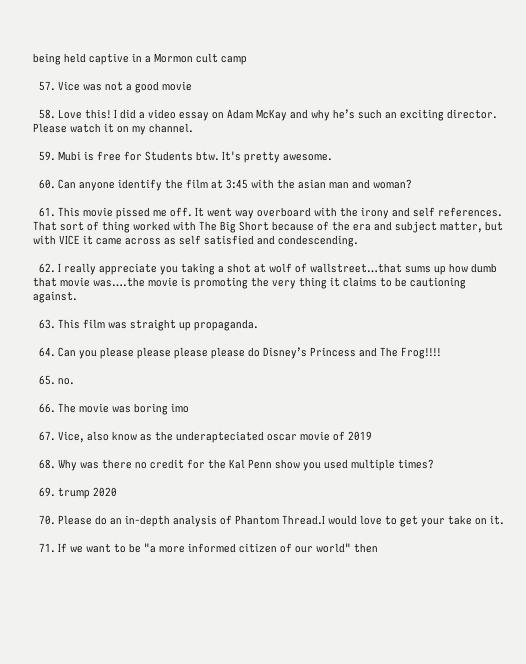being held captive in a Mormon cult camp

  57. Vice was not a good movie

  58. Love this! I did a video essay on Adam McKay and why he’s such an exciting director. Please watch it on my channel.

  59. Mubi is free for Students btw. It's pretty awesome.

  60. Can anyone identify the film at 3:45 with the asian man and woman?

  61. This movie pissed me off. It went way overboard with the irony and self references. That sort of thing worked with The Big Short because of the era and subject matter, but with VICE it came across as self satisfied and condescending.

  62. I really appreciate you taking a shot at wolf of wallstreet…that sums up how dumb that movie was….the movie is promoting the very thing it claims to be cautioning against.

  63. This film was straight up propaganda.

  64. Can you please please please please do Disney’s Princess and The Frog!!!!

  65. no.

  66. The movie was boring imo

  67. Vice, also know as the underapteciated oscar movie of 2019

  68. Why was there no credit for the Kal Penn show you used multiple times?

  69. trump 2020

  70. Please do an in-depth analysis of Phantom Thread.I would love to get your take on it.

  71. If we want to be "a more informed citizen of our world" then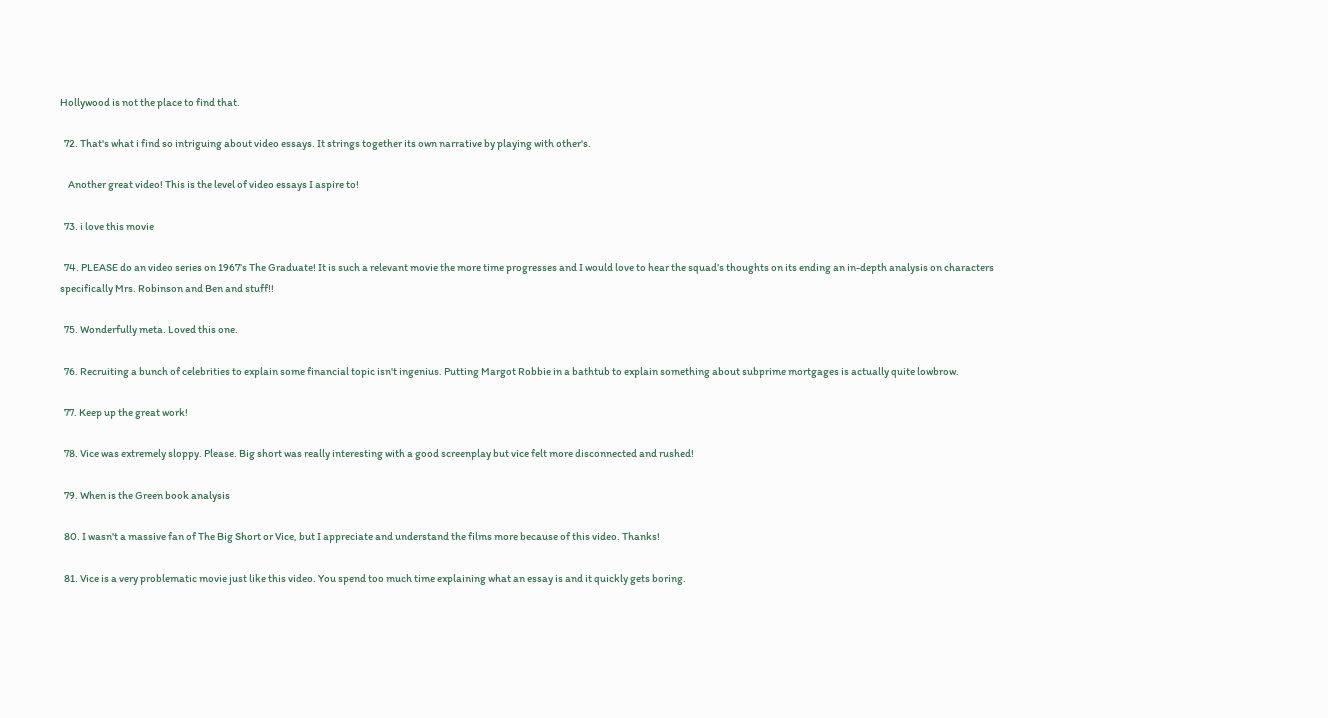Hollywood is not the place to find that.

  72. That's what i find so intriguing about video essays. It strings together its own narrative by playing with other's.

    Another great video! This is the level of video essays I aspire to!

  73. i love this movie

  74. PLEASE do an video series on 1967’s The Graduate! It is such a relevant movie the more time progresses and I would love to hear the squad’s thoughts on its ending an in-depth analysis on characters specifically Mrs. Robinson and Ben and stuff!!

  75. Wonderfully meta. Loved this one.

  76. Recruiting a bunch of celebrities to explain some financial topic isn't ingenius. Putting Margot Robbie in a bathtub to explain something about subprime mortgages is actually quite lowbrow.

  77. Keep up the great work!

  78. Vice was extremely sloppy. Please. Big short was really interesting with a good screenplay but vice felt more disconnected and rushed!

  79. When is the Green book analysis

  80. I wasn't a massive fan of The Big Short or Vice, but I appreciate and understand the films more because of this video. Thanks!

  81. Vice is a very problematic movie just like this video. You spend too much time explaining what an essay is and it quickly gets boring.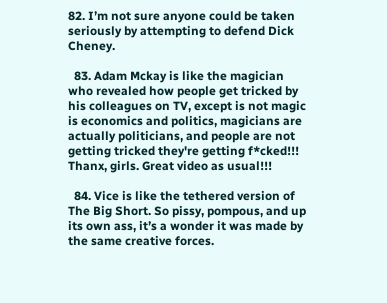82. I’m not sure anyone could be taken seriously by attempting to defend Dick Cheney.

  83. Adam Mckay is like the magician who revealed how people get tricked by his colleagues on TV, except is not magic is economics and politics, magicians are actually politicians, and people are not getting tricked they're getting f*cked!!! Thanx, girls. Great video as usual!!!

  84. Vice is like the tethered version of The Big Short. So pissy, pompous, and up its own ass, it’s a wonder it was made by the same creative forces.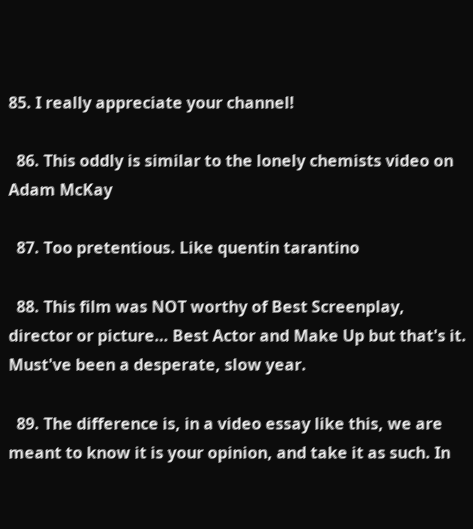85. I really appreciate your channel!

  86. This oddly is similar to the lonely chemists video on Adam McKay

  87. Too pretentious. Like quentin tarantino

  88. This film was NOT worthy of Best Screenplay, director or picture… Best Actor and Make Up but that's it. Must've been a desperate, slow year.

  89. The difference is, in a video essay like this, we are meant to know it is your opinion, and take it as such. In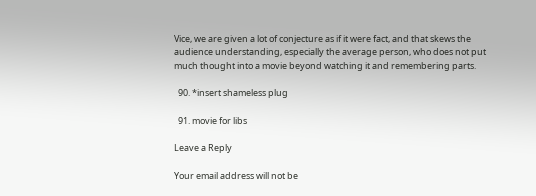Vice, we are given a lot of conjecture as if it were fact, and that skews the audience understanding, especially the average person, who does not put much thought into a movie beyond watching it and remembering parts.

  90. *insert shameless plug

  91. movie for libs

Leave a Reply

Your email address will not be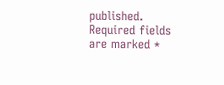published. Required fields are marked *